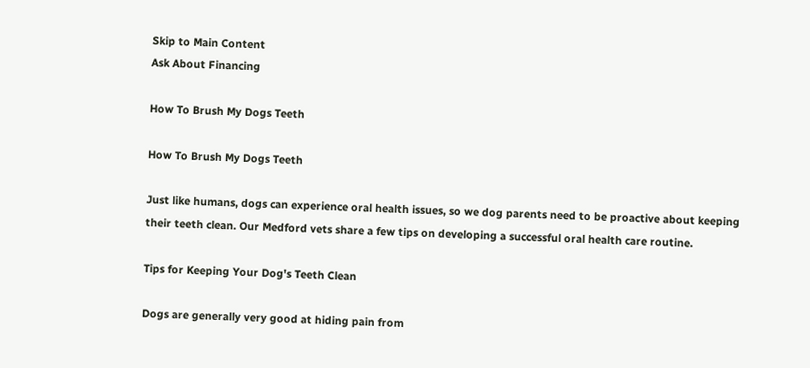Skip to Main Content
Ask About Financing

How To Brush My Dogs Teeth

How To Brush My Dogs Teeth

Just like humans, dogs can experience oral health issues, so we dog parents need to be proactive about keeping their teeth clean. Our Medford vets share a few tips on developing a successful oral health care routine.

Tips for Keeping Your Dog's Teeth Clean

Dogs are generally very good at hiding pain from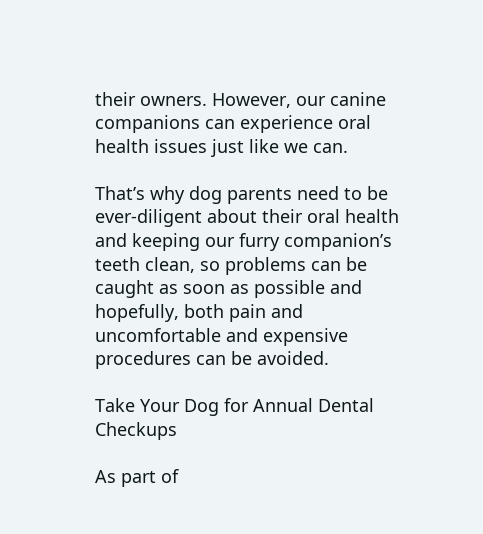their owners. However, our canine companions can experience oral health issues just like we can.

That’s why dog parents need to be ever-diligent about their oral health and keeping our furry companion’s teeth clean, so problems can be caught as soon as possible and hopefully, both pain and uncomfortable and expensive procedures can be avoided.

Take Your Dog for Annual Dental Checkups

As part of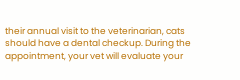their annual visit to the veterinarian, cats should have a dental checkup. During the appointment, your vet will evaluate your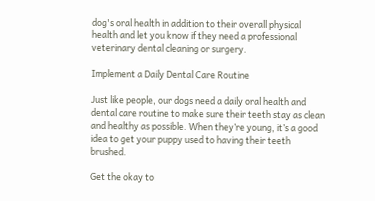dog's oral health in addition to their overall physical health and let you know if they need a professional veterinary dental cleaning or surgery.

Implement a Daily Dental Care Routine

Just like people, our dogs need a daily oral health and dental care routine to make sure their teeth stay as clean and healthy as possible. When they’re young, it’s a good idea to get your puppy used to having their teeth brushed.

Get the okay to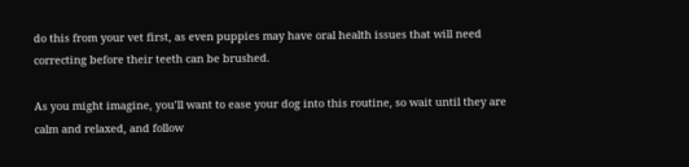do this from your vet first, as even puppies may have oral health issues that will need correcting before their teeth can be brushed.

As you might imagine, you’ll want to ease your dog into this routine, so wait until they are calm and relaxed, and follow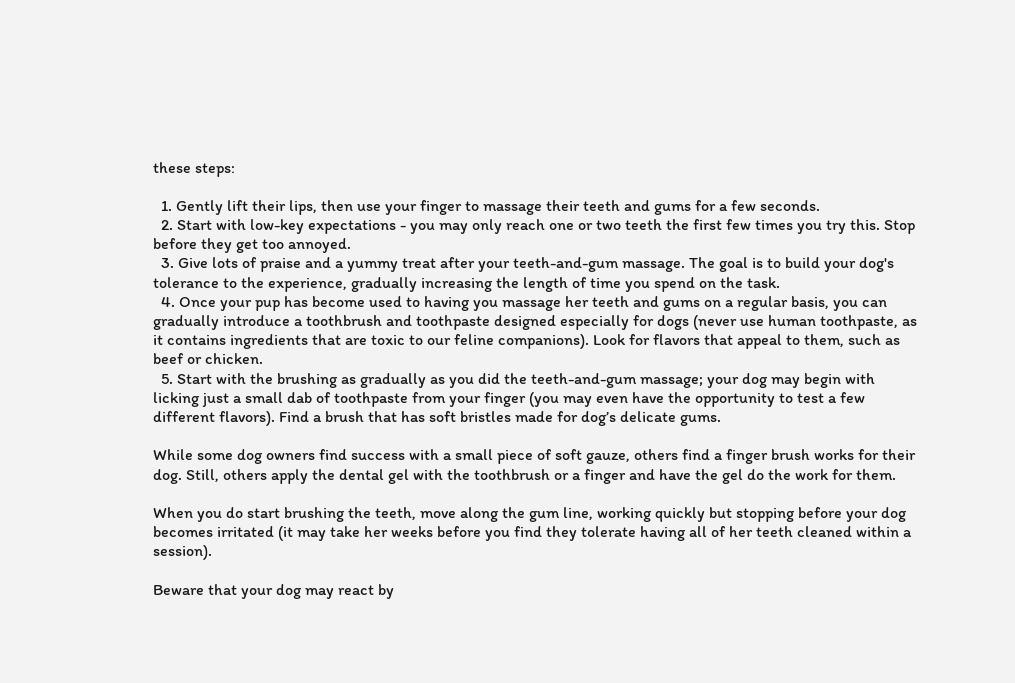these steps:

  1. Gently lift their lips, then use your finger to massage their teeth and gums for a few seconds.
  2. Start with low-key expectations - you may only reach one or two teeth the first few times you try this. Stop before they get too annoyed.
  3. Give lots of praise and a yummy treat after your teeth-and-gum massage. The goal is to build your dog's tolerance to the experience, gradually increasing the length of time you spend on the task.
  4. Once your pup has become used to having you massage her teeth and gums on a regular basis, you can gradually introduce a toothbrush and toothpaste designed especially for dogs (never use human toothpaste, as it contains ingredients that are toxic to our feline companions). Look for flavors that appeal to them, such as beef or chicken.
  5. Start with the brushing as gradually as you did the teeth-and-gum massage; your dog may begin with licking just a small dab of toothpaste from your finger (you may even have the opportunity to test a few different flavors). Find a brush that has soft bristles made for dog’s delicate gums.

While some dog owners find success with a small piece of soft gauze, others find a finger brush works for their dog. Still, others apply the dental gel with the toothbrush or a finger and have the gel do the work for them.

When you do start brushing the teeth, move along the gum line, working quickly but stopping before your dog becomes irritated (it may take her weeks before you find they tolerate having all of her teeth cleaned within a session).

Beware that your dog may react by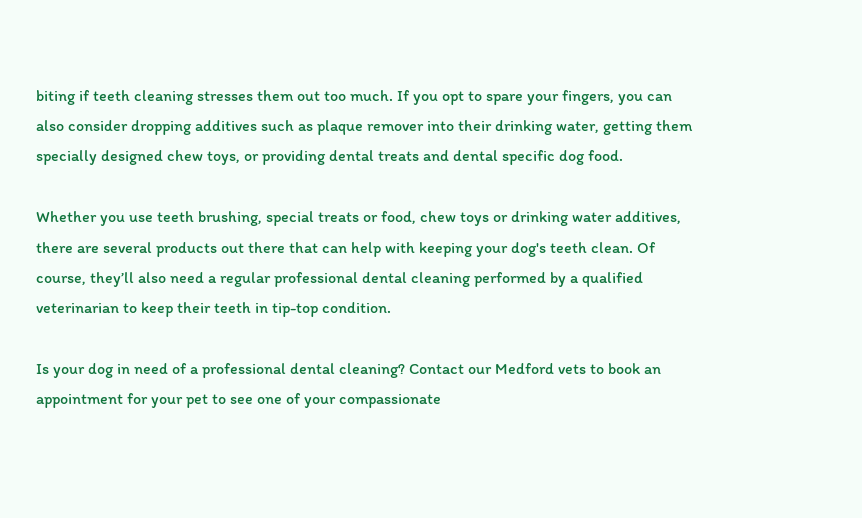biting if teeth cleaning stresses them out too much. If you opt to spare your fingers, you can also consider dropping additives such as plaque remover into their drinking water, getting them specially designed chew toys, or providing dental treats and dental specific dog food.

Whether you use teeth brushing, special treats or food, chew toys or drinking water additives, there are several products out there that can help with keeping your dog's teeth clean. Of course, they’ll also need a regular professional dental cleaning performed by a qualified veterinarian to keep their teeth in tip-top condition.

Is your dog in need of a professional dental cleaning? Contact our Medford vets to book an appointment for your pet to see one of your compassionate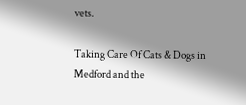vets.

Taking Care Of Cats & Dogs in Medford and the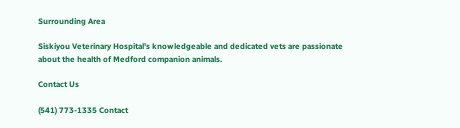Surrounding Area

Siskiyou Veterinary Hospital's knowledgeable and dedicated vets are passionate about the health of Medford companion animals.

Contact Us

(541) 773-1335 Contact